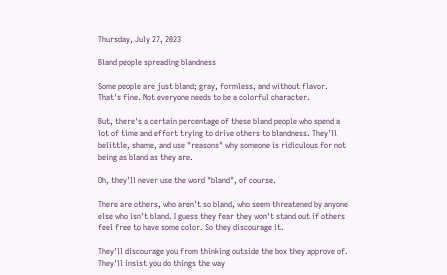Thursday, July 27, 2023

Bland people spreading blandness

Some people are just bland; gray, formless, and without flavor. That's fine. Not everyone needs to be a colorful character.

But, there's a certain percentage of these bland people who spend a lot of time and effort trying to drive others to blandness. They'll belittle, shame, and use "reasons" why someone is ridiculous for not being as bland as they are.

Oh, they'll never use the word "bland", of course.

There are others, who aren't so bland, who seem threatened by anyone else who isn't bland. I guess they fear they won't stand out if others feel free to have some color. So they discourage it.

They'll discourage you from thinking outside the box they approve of. They'll insist you do things the way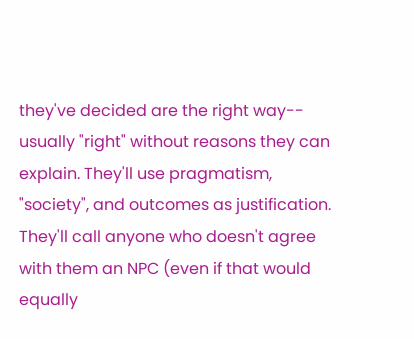they've decided are the right way-- usually "right" without reasons they can explain. They'll use pragmatism, "society", and outcomes as justification. They'll call anyone who doesn't agree with them an NPC (even if that would equally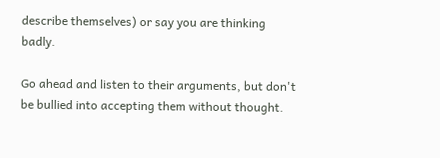describe themselves) or say you are thinking badly.

Go ahead and listen to their arguments, but don't be bullied into accepting them without thought.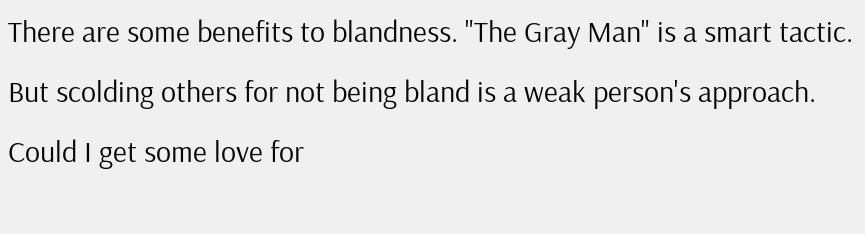There are some benefits to blandness. "The Gray Man" is a smart tactic. But scolding others for not being bland is a weak person's approach.
Could I get some love for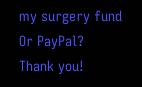my surgery fund
Or PayPal?
Thank you!